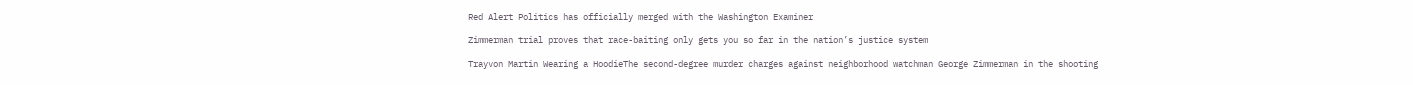Red Alert Politics has officially merged with the Washington Examiner

Zimmerman trial proves that race-baiting only gets you so far in the nation’s justice system

Trayvon Martin Wearing a HoodieThe second-degree murder charges against neighborhood watchman George Zimmerman in the shooting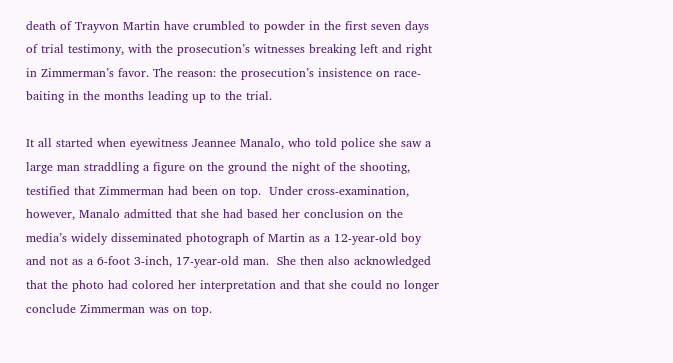death of Trayvon Martin have crumbled to powder in the first seven days of trial testimony, with the prosecution’s witnesses breaking left and right in Zimmerman’s favor. The reason: the prosecution’s insistence on race-baiting in the months leading up to the trial.

It all started when eyewitness Jeannee Manalo, who told police she saw a large man straddling a figure on the ground the night of the shooting, testified that Zimmerman had been on top.  Under cross-examination, however, Manalo admitted that she had based her conclusion on the media’s widely disseminated photograph of Martin as a 12-year-old boy and not as a 6-foot 3-inch, 17-year-old man.  She then also acknowledged that the photo had colored her interpretation and that she could no longer conclude Zimmerman was on top.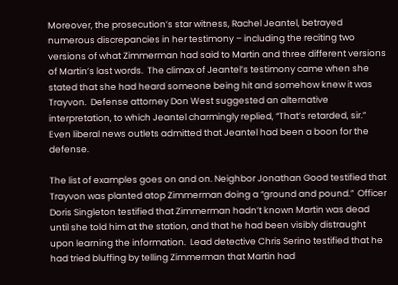Moreover, the prosecution’s star witness, Rachel Jeantel, betrayed numerous discrepancies in her testimony – including the reciting two versions of what Zimmerman had said to Martin and three different versions of Martin’s last words.  The climax of Jeantel’s testimony came when she stated that she had heard someone being hit and somehow knew it was Trayvon.  Defense attorney Don West suggested an alternative interpretation, to which Jeantel charmingly replied, “That’s retarded, sir.”  Even liberal news outlets admitted that Jeantel had been a boon for the defense.

The list of examples goes on and on. Neighbor Jonathan Good testified that Trayvon was planted atop Zimmerman doing a “ground and pound.”  Officer Doris Singleton testified that Zimmerman hadn’t known Martin was dead until she told him at the station, and that he had been visibly distraught upon learning the information.  Lead detective Chris Serino testified that he had tried bluffing by telling Zimmerman that Martin had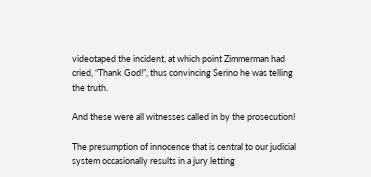videotaped the incident, at which point Zimmerman had cried, “Thank God!”, thus convincing Serino he was telling the truth.

And these were all witnesses called in by the prosecution!

The presumption of innocence that is central to our judicial system occasionally results in a jury letting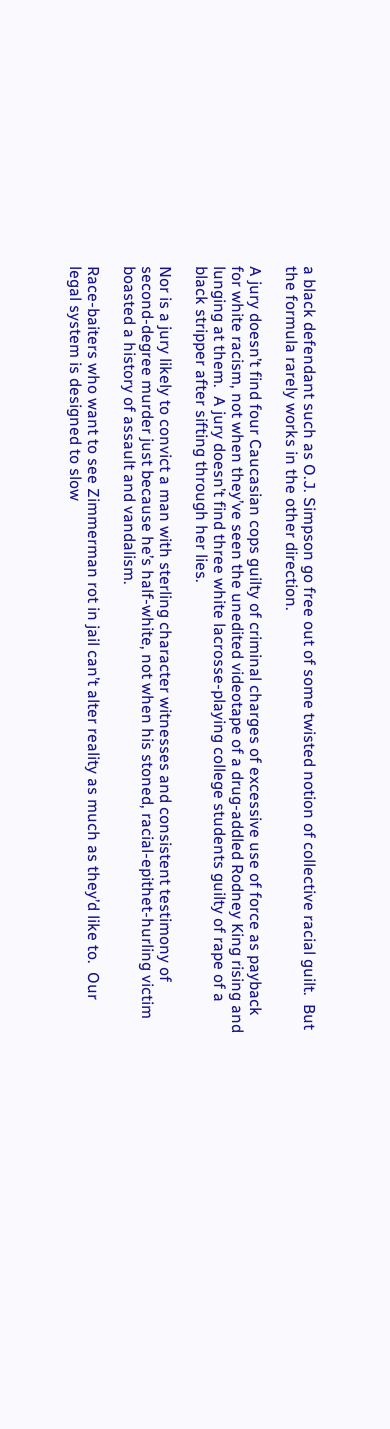a black defendant such as O.J. Simpson go free out of some twisted notion of collective racial guilt.  But the formula rarely works in the other direction.

A jury doesn’t find four Caucasian cops guilty of criminal charges of excessive use of force as payback for white racism, not when they’ve seen the unedited videotape of a drug-addled Rodney King rising and lunging at them.  A jury doesn’t find three white lacrosse-playing college students guilty of rape of a black stripper after sifting through her lies.

Nor is a jury likely to convict a man with sterling character witnesses and consistent testimony of second-degree murder just because he’s half-white, not when his stoned, racial-epithet-hurling victim boasted a history of assault and vandalism.

Race-baiters who want to see Zimmerman rot in jail can’t alter reality as much as they’d like to.  Our legal system is designed to slow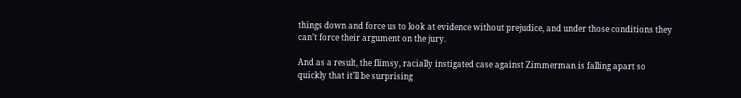things down and force us to look at evidence without prejudice, and under those conditions they can’t force their argument on the jury.

And as a result, the flimsy, racially instigated case against Zimmerman is falling apart so quickly that it’ll be surprising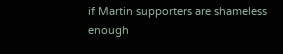if Martin supporters are shameless enough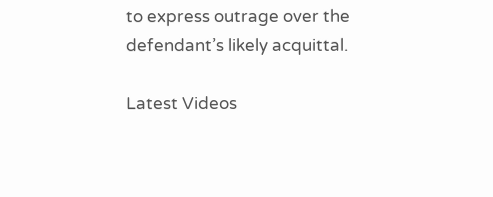to express outrage over the defendant’s likely acquittal.

Latest Videos